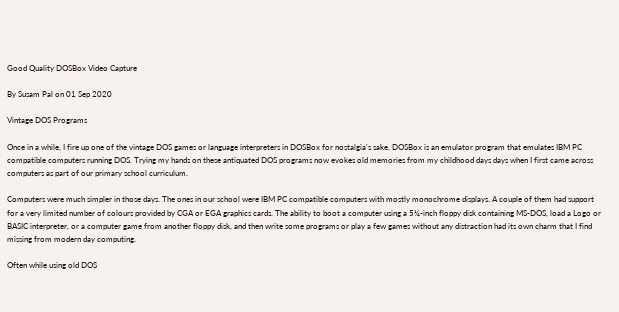Good Quality DOSBox Video Capture

By Susam Pal on 01 Sep 2020

Vintage DOS Programs

Once in a while, I fire up one of the vintage DOS games or language interpreters in DOSBox for nostalgia's sake. DOSBox is an emulator program that emulates IBM PC compatible computers running DOS. Trying my hands on these antiquated DOS programs now evokes old memories from my childhood days days when I first came across computers as part of our primary school curriculum.

Computers were much simpler in those days. The ones in our school were IBM PC compatible computers with mostly monochrome displays. A couple of them had support for a very limited number of colours provided by CGA or EGA graphics cards. The ability to boot a computer using a 5¼-inch floppy disk containing MS-DOS, load a Logo or BASIC interpreter, or a computer game from another floppy disk, and then write some programs or play a few games without any distraction had its own charm that I find missing from modern day computing.

Often while using old DOS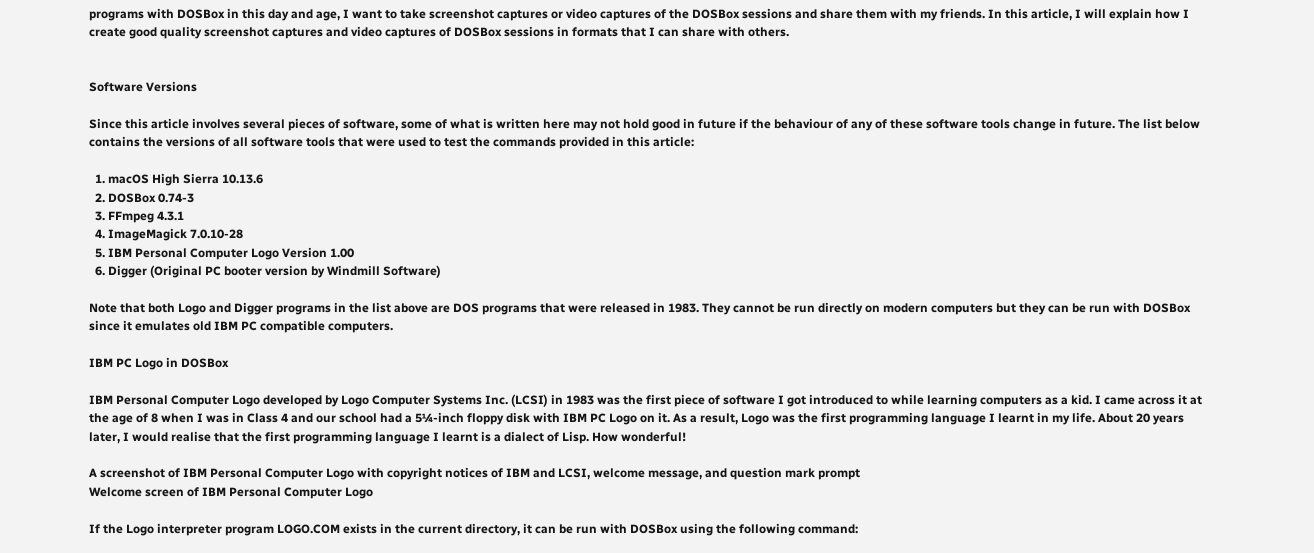programs with DOSBox in this day and age, I want to take screenshot captures or video captures of the DOSBox sessions and share them with my friends. In this article, I will explain how I create good quality screenshot captures and video captures of DOSBox sessions in formats that I can share with others.


Software Versions

Since this article involves several pieces of software, some of what is written here may not hold good in future if the behaviour of any of these software tools change in future. The list below contains the versions of all software tools that were used to test the commands provided in this article:

  1. macOS High Sierra 10.13.6
  2. DOSBox 0.74-3
  3. FFmpeg 4.3.1
  4. ImageMagick 7.0.10-28
  5. IBM Personal Computer Logo Version 1.00
  6. Digger (Original PC booter version by Windmill Software)

Note that both Logo and Digger programs in the list above are DOS programs that were released in 1983. They cannot be run directly on modern computers but they can be run with DOSBox since it emulates old IBM PC compatible computers.

IBM PC Logo in DOSBox

IBM Personal Computer Logo developed by Logo Computer Systems Inc. (LCSI) in 1983 was the first piece of software I got introduced to while learning computers as a kid. I came across it at the age of 8 when I was in Class 4 and our school had a 5¼-inch floppy disk with IBM PC Logo on it. As a result, Logo was the first programming language I learnt in my life. About 20 years later, I would realise that the first programming language I learnt is a dialect of Lisp. How wonderful!

A screenshot of IBM Personal Computer Logo with copyright notices of IBM and LCSI, welcome message, and question mark prompt
Welcome screen of IBM Personal Computer Logo

If the Logo interpreter program LOGO.COM exists in the current directory, it can be run with DOSBox using the following command: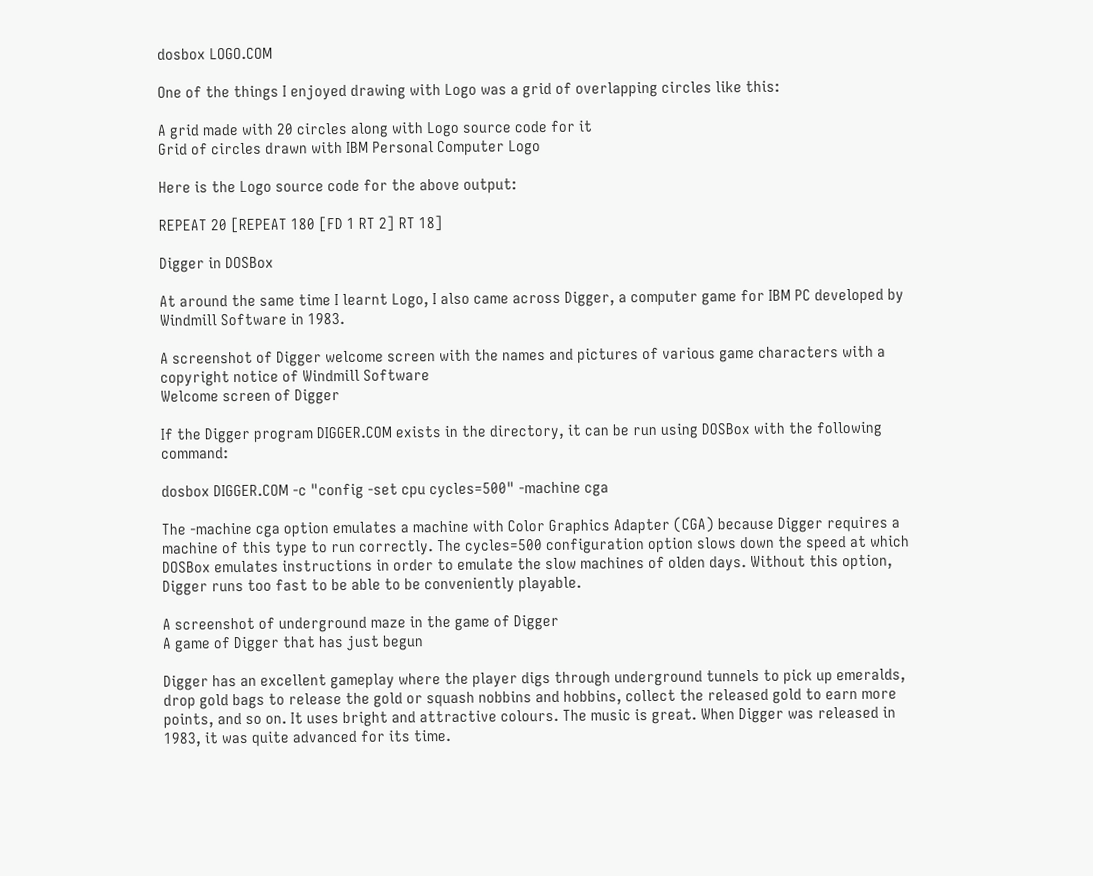dosbox LOGO.COM

One of the things I enjoyed drawing with Logo was a grid of overlapping circles like this:

A grid made with 20 circles along with Logo source code for it
Grid of circles drawn with IBM Personal Computer Logo

Here is the Logo source code for the above output:

REPEAT 20 [REPEAT 180 [FD 1 RT 2] RT 18]

Digger in DOSBox

At around the same time I learnt Logo, I also came across Digger, a computer game for IBM PC developed by Windmill Software in 1983.

A screenshot of Digger welcome screen with the names and pictures of various game characters with a copyright notice of Windmill Software
Welcome screen of Digger

If the Digger program DIGGER.COM exists in the directory, it can be run using DOSBox with the following command:

dosbox DIGGER.COM -c "config -set cpu cycles=500" -machine cga

The -machine cga option emulates a machine with Color Graphics Adapter (CGA) because Digger requires a machine of this type to run correctly. The cycles=500 configuration option slows down the speed at which DOSBox emulates instructions in order to emulate the slow machines of olden days. Without this option, Digger runs too fast to be able to be conveniently playable.

A screenshot of underground maze in the game of Digger
A game of Digger that has just begun

Digger has an excellent gameplay where the player digs through underground tunnels to pick up emeralds, drop gold bags to release the gold or squash nobbins and hobbins, collect the released gold to earn more points, and so on. It uses bright and attractive colours. The music is great. When Digger was released in 1983, it was quite advanced for its time.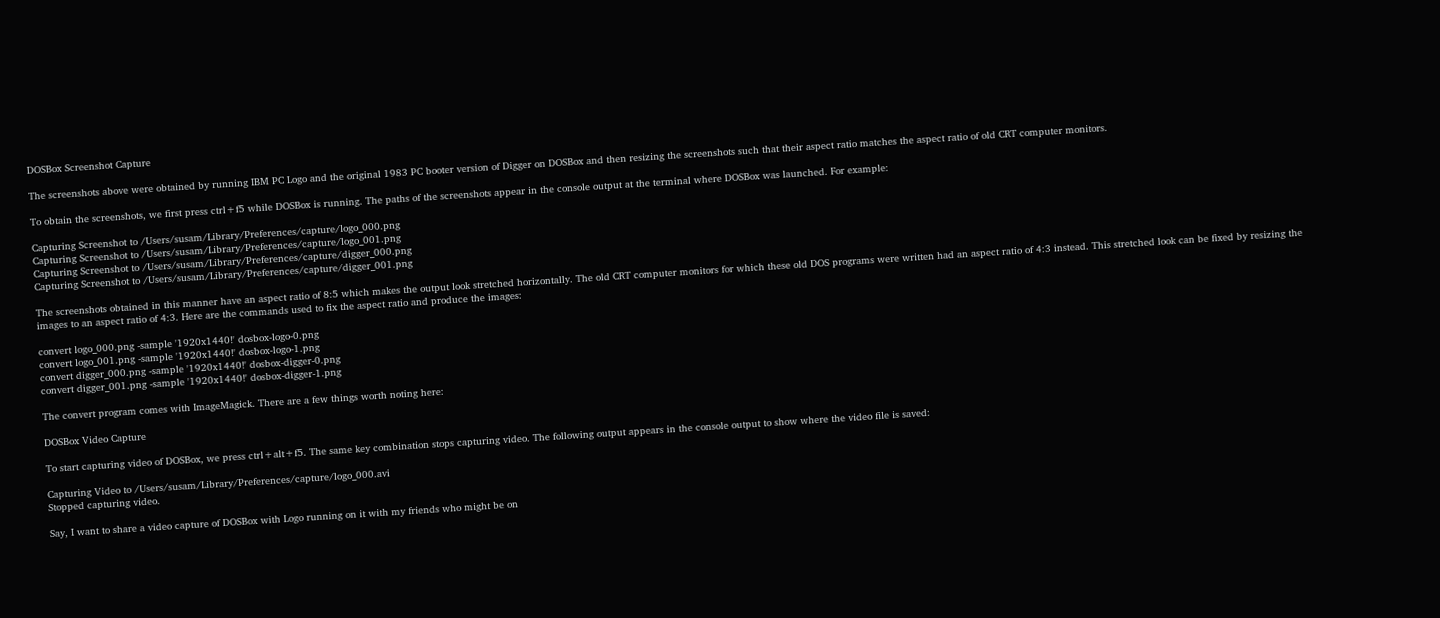DOSBox Screenshot Capture

The screenshots above were obtained by running IBM PC Logo and the original 1983 PC booter version of Digger on DOSBox and then resizing the screenshots such that their aspect ratio matches the aspect ratio of old CRT computer monitors.

To obtain the screenshots, we first press ctrl+f5 while DOSBox is running. The paths of the screenshots appear in the console output at the terminal where DOSBox was launched. For example:

Capturing Screenshot to /Users/susam/Library/Preferences/capture/logo_000.png
Capturing Screenshot to /Users/susam/Library/Preferences/capture/logo_001.png
Capturing Screenshot to /Users/susam/Library/Preferences/capture/digger_000.png
Capturing Screenshot to /Users/susam/Library/Preferences/capture/digger_001.png

The screenshots obtained in this manner have an aspect ratio of 8:5 which makes the output look stretched horizontally. The old CRT computer monitors for which these old DOS programs were written had an aspect ratio of 4:3 instead. This stretched look can be fixed by resizing the images to an aspect ratio of 4:3. Here are the commands used to fix the aspect ratio and produce the images:

convert logo_000.png -sample '1920x1440!' dosbox-logo-0.png
convert logo_001.png -sample '1920x1440!' dosbox-logo-1.png
convert digger_000.png -sample '1920x1440!' dosbox-digger-0.png
convert digger_001.png -sample '1920x1440!' dosbox-digger-1.png

The convert program comes with ImageMagick. There are a few things worth noting here:

DOSBox Video Capture

To start capturing video of DOSBox, we press ctrl+alt+f5. The same key combination stops capturing video. The following output appears in the console output to show where the video file is saved:

Capturing Video to /Users/susam/Library/Preferences/capture/logo_000.avi
Stopped capturing video.

Say, I want to share a video capture of DOSBox with Logo running on it with my friends who might be on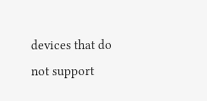devices that do not support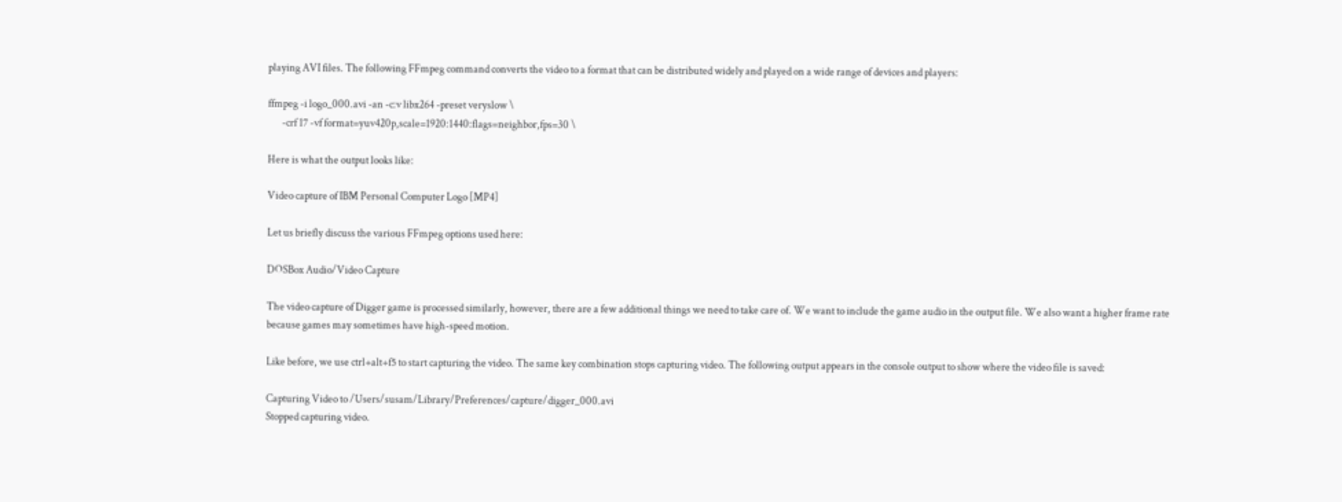playing AVI files. The following FFmpeg command converts the video to a format that can be distributed widely and played on a wide range of devices and players:

ffmpeg -i logo_000.avi -an -c:v libx264 -preset veryslow \
       -crf 17 -vf format=yuv420p,scale=1920:1440:flags=neighbor,fps=30 \

Here is what the output looks like:

Video capture of IBM Personal Computer Logo [MP4]

Let us briefly discuss the various FFmpeg options used here:

DOSBox Audio/Video Capture

The video capture of Digger game is processed similarly, however, there are a few additional things we need to take care of. We want to include the game audio in the output file. We also want a higher frame rate because games may sometimes have high-speed motion.

Like before, we use ctrl+alt+f5 to start capturing the video. The same key combination stops capturing video. The following output appears in the console output to show where the video file is saved:

Capturing Video to /Users/susam/Library/Preferences/capture/digger_000.avi
Stopped capturing video.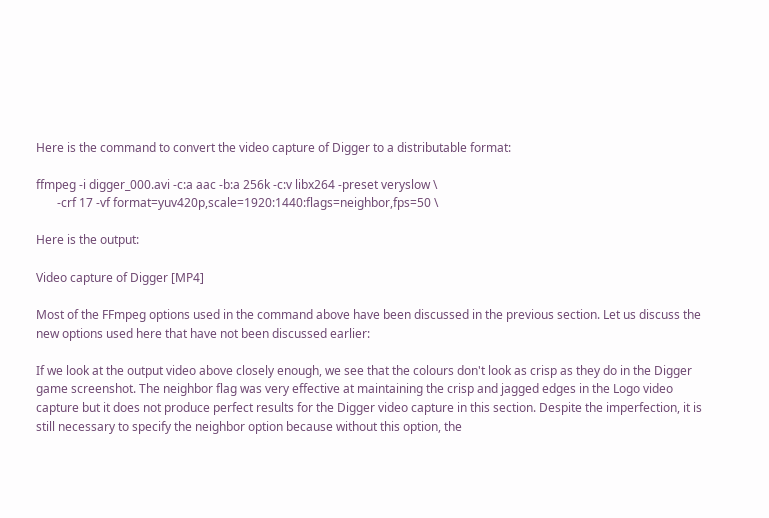Here is the command to convert the video capture of Digger to a distributable format:

ffmpeg -i digger_000.avi -c:a aac -b:a 256k -c:v libx264 -preset veryslow \
       -crf 17 -vf format=yuv420p,scale=1920:1440:flags=neighbor,fps=50 \

Here is the output:

Video capture of Digger [MP4]

Most of the FFmpeg options used in the command above have been discussed in the previous section. Let us discuss the new options used here that have not been discussed earlier:

If we look at the output video above closely enough, we see that the colours don't look as crisp as they do in the Digger game screenshot. The neighbor flag was very effective at maintaining the crisp and jagged edges in the Logo video capture but it does not produce perfect results for the Digger video capture in this section. Despite the imperfection, it is still necessary to specify the neighbor option because without this option, the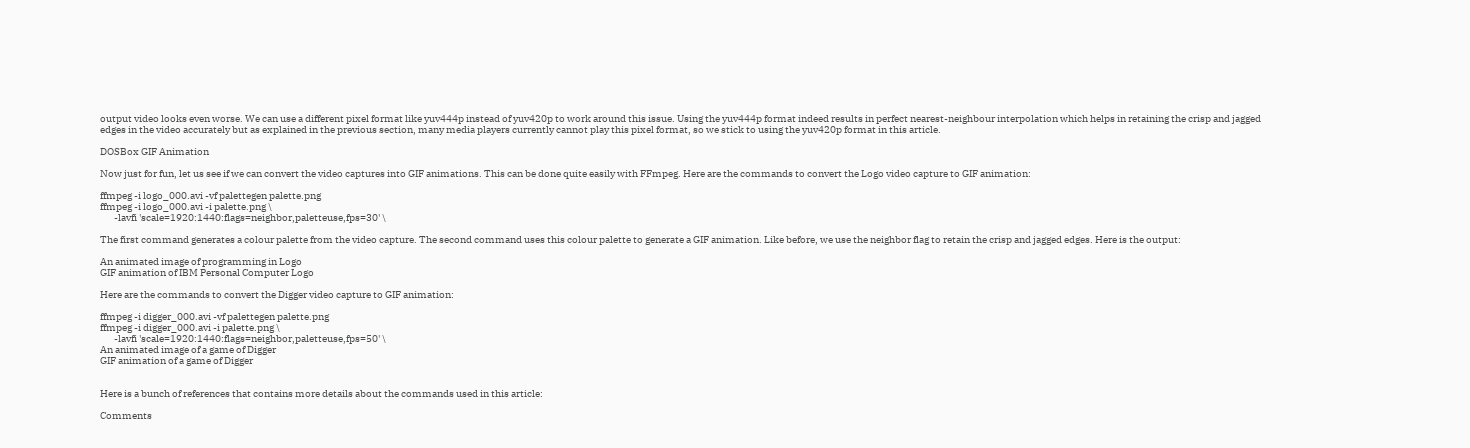output video looks even worse. We can use a different pixel format like yuv444p instead of yuv420p to work around this issue. Using the yuv444p format indeed results in perfect nearest-neighbour interpolation which helps in retaining the crisp and jagged edges in the video accurately but as explained in the previous section, many media players currently cannot play this pixel format, so we stick to using the yuv420p format in this article.

DOSBox GIF Animation

Now just for fun, let us see if we can convert the video captures into GIF animations. This can be done quite easily with FFmpeg. Here are the commands to convert the Logo video capture to GIF animation:

ffmpeg -i logo_000.avi -vf palettegen palette.png
ffmpeg -i logo_000.avi -i palette.png \
       -lavfi 'scale=1920:1440:flags=neighbor,paletteuse,fps=30' \

The first command generates a colour palette from the video capture. The second command uses this colour palette to generate a GIF animation. Like before, we use the neighbor flag to retain the crisp and jagged edges. Here is the output:

An animated image of programming in Logo
GIF animation of IBM Personal Computer Logo

Here are the commands to convert the Digger video capture to GIF animation:

ffmpeg -i digger_000.avi -vf palettegen palette.png
ffmpeg -i digger_000.avi -i palette.png \
       -lavfi 'scale=1920:1440:flags=neighbor,paletteuse,fps=50' \
An animated image of a game of Digger
GIF animation of a game of Digger


Here is a bunch of references that contains more details about the commands used in this article:

Comments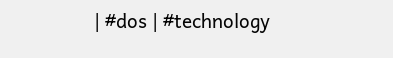| #dos | #technology